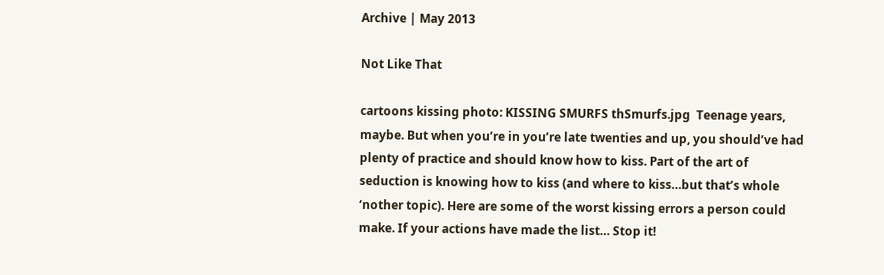Archive | May 2013

Not Like That

cartoons kissing photo: KISSING SMURFS thSmurfs.jpg  Teenage years, maybe. But when you’re in you’re late twenties and up, you should’ve had plenty of practice and should know how to kiss. Part of the art of seduction is knowing how to kiss (and where to kiss…but that’s whole ‘nother topic). Here are some of the worst kissing errors a person could make. If your actions have made the list… Stop it!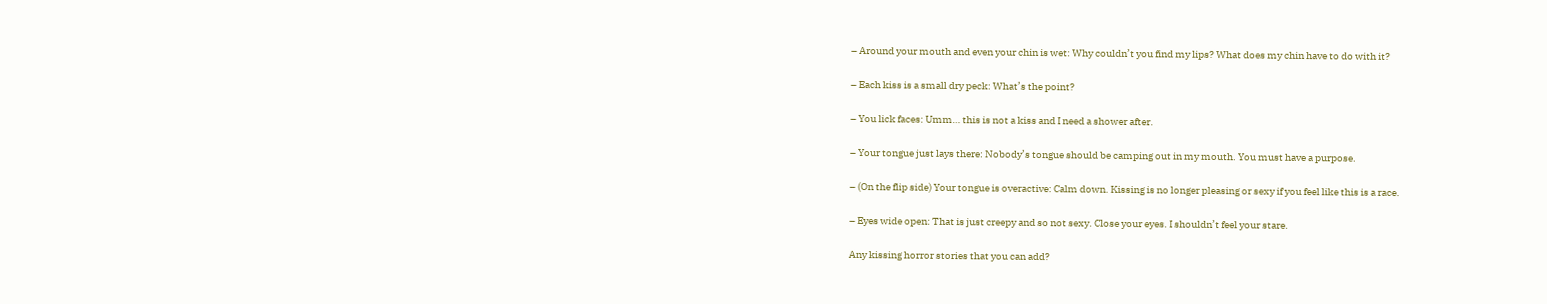– Around your mouth and even your chin is wet: Why couldn’t you find my lips? What does my chin have to do with it?

– Each kiss is a small dry peck: What’s the point?

– You lick faces: Umm… this is not a kiss and I need a shower after.

– Your tongue just lays there: Nobody’s tongue should be camping out in my mouth. You must have a purpose.

– (On the flip side) Your tongue is overactive: Calm down. Kissing is no longer pleasing or sexy if you feel like this is a race.

– Eyes wide open: That is just creepy and so not sexy. Close your eyes. I shouldn’t feel your stare.

Any kissing horror stories that you can add?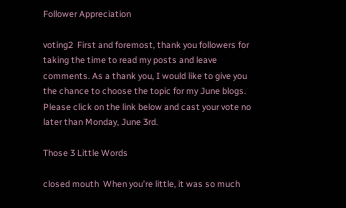Follower Appreciation

voting2  First and foremost, thank you followers for taking the time to read my posts and leave comments. As a thank you, I would like to give you the chance to choose the topic for my June blogs. Please click on the link below and cast your vote no later than Monday, June 3rd.

Those 3 Little Words

closed mouth  When you’re little, it was so much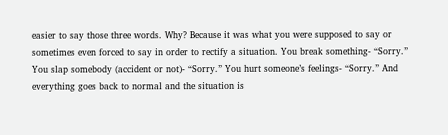easier to say those three words. Why? Because it was what you were supposed to say or sometimes even forced to say in order to rectify a situation. You break something- “Sorry.” You slap somebody (accident or not)- “Sorry.” You hurt someone’s feelings- “Sorry.” And everything goes back to normal and the situation is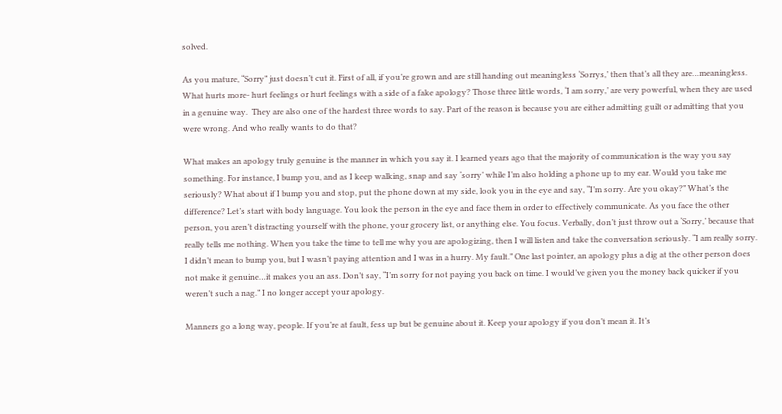solved.

As you mature, “Sorry” just doesn’t cut it. First of all, if you’re grown and are still handing out meaningless ‘Sorrys,’ then that’s all they are…meaningless. What hurts more- hurt feelings or hurt feelings with a side of a fake apology? Those three little words, ‘I am sorry,’ are very powerful, when they are used in a genuine way.  They are also one of the hardest three words to say. Part of the reason is because you are either admitting guilt or admitting that you were wrong. And who really wants to do that?

What makes an apology truly genuine is the manner in which you say it. I learned years ago that the majority of communication is the way you say something. For instance, I bump you, and as I keep walking, snap and say ‘sorry’ while I’m also holding a phone up to my ear. Would you take me seriously? What about if I bump you and stop, put the phone down at my side, look you in the eye and say, “I’m sorry. Are you okay?” What’s the difference? Let’s start with body language. You look the person in the eye and face them in order to effectively communicate. As you face the other person, you aren’t distracting yourself with the phone, your grocery list, or anything else. You focus. Verbally, don’t just throw out a ‘Sorry,’ because that really tells me nothing. When you take the time to tell me why you are apologizing, then I will listen and take the conversation seriously. “I am really sorry. I didn’t mean to bump you, but I wasn’t paying attention and I was in a hurry. My fault.” One last pointer, an apology plus a dig at the other person does not make it genuine…it makes you an ass. Don’t say, “I’m sorry for not paying you back on time. I would’ve given you the money back quicker if you weren’t such a nag.” I no longer accept your apology.

Manners go a long way, people. If you’re at fault, fess up but be genuine about it. Keep your apology if you don’t mean it. It’s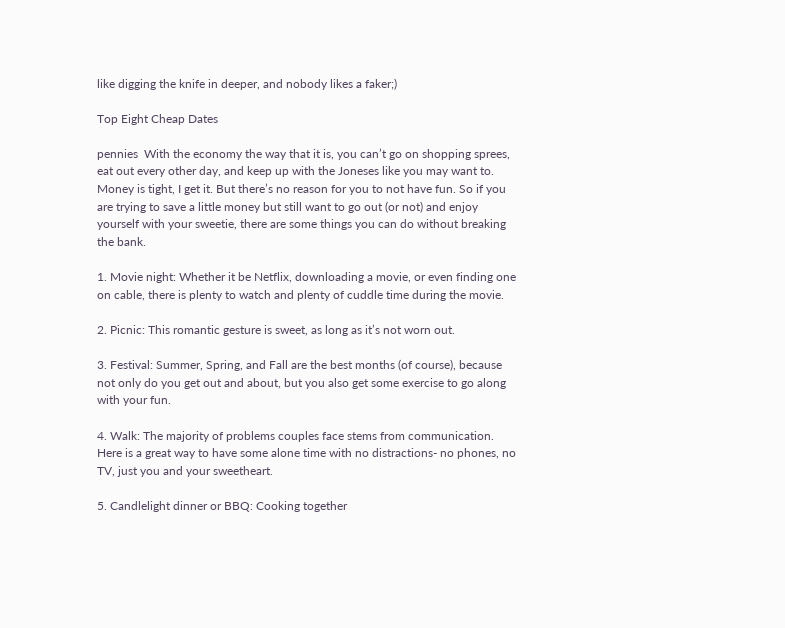like digging the knife in deeper, and nobody likes a faker;)

Top Eight Cheap Dates

pennies  With the economy the way that it is, you can’t go on shopping sprees, eat out every other day, and keep up with the Joneses like you may want to. Money is tight, I get it. But there’s no reason for you to not have fun. So if you are trying to save a little money but still want to go out (or not) and enjoy yourself with your sweetie, there are some things you can do without breaking the bank.

1. Movie night: Whether it be Netflix, downloading a movie, or even finding one on cable, there is plenty to watch and plenty of cuddle time during the movie.

2. Picnic: This romantic gesture is sweet, as long as it’s not worn out.

3. Festival: Summer, Spring, and Fall are the best months (of course), because not only do you get out and about, but you also get some exercise to go along with your fun.

4. Walk: The majority of problems couples face stems from communication. Here is a great way to have some alone time with no distractions- no phones, no TV, just you and your sweetheart.

5. Candlelight dinner or BBQ: Cooking together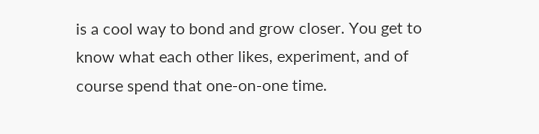is a cool way to bond and grow closer. You get to know what each other likes, experiment, and of course spend that one-on-one time.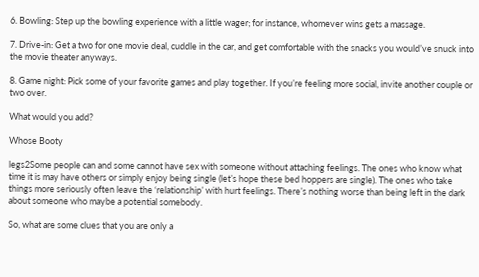6. Bowling: Step up the bowling experience with a little wager; for instance, whomever wins gets a massage.

7. Drive-in: Get a two for one movie deal, cuddle in the car, and get comfortable with the snacks you would’ve snuck into the movie theater anyways.

8. Game night: Pick some of your favorite games and play together. If you’re feeling more social, invite another couple or two over.

What would you add?

Whose Booty

legs2Some people can and some cannot have sex with someone without attaching feelings. The ones who know what time it is may have others or simply enjoy being single (let’s hope these bed hoppers are single). The ones who take things more seriously often leave the ‘relationship’ with hurt feelings. There’s nothing worse than being left in the dark about someone who maybe a potential somebody.

So, what are some clues that you are only a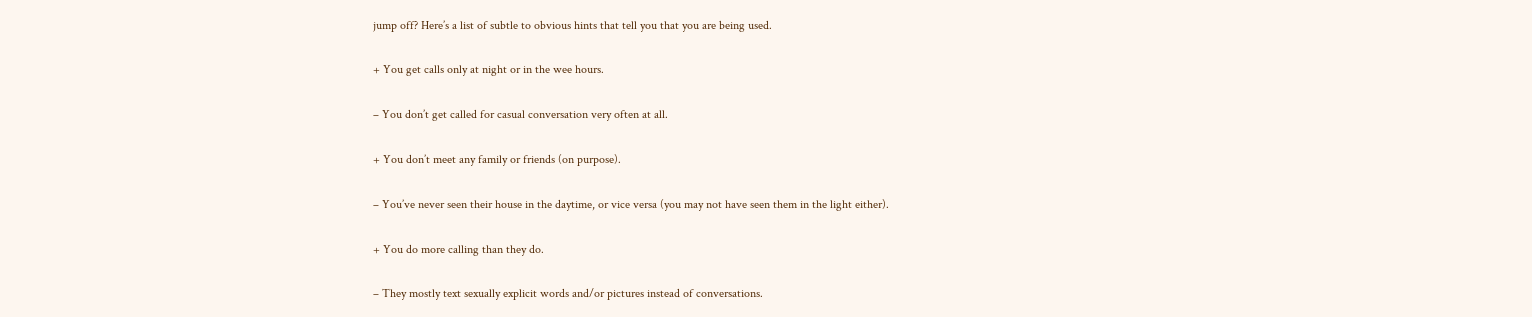jump off? Here’s a list of subtle to obvious hints that tell you that you are being used.

+ You get calls only at night or in the wee hours.

– You don’t get called for casual conversation very often at all.

+ You don’t meet any family or friends (on purpose).

– You’ve never seen their house in the daytime, or vice versa (you may not have seen them in the light either).

+ You do more calling than they do.

– They mostly text sexually explicit words and/or pictures instead of conversations.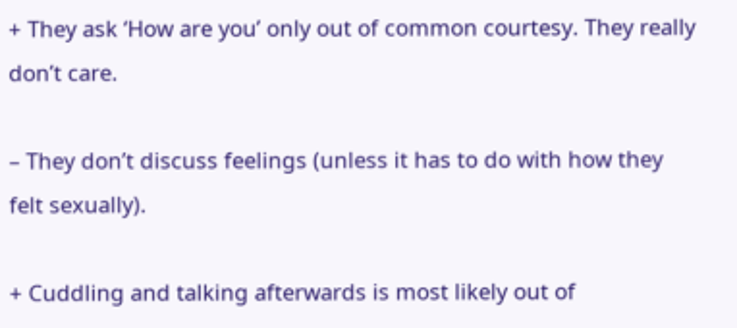+ They ask ‘How are you’ only out of common courtesy. They really don’t care.

– They don’t discuss feelings (unless it has to do with how they felt sexually).

+ Cuddling and talking afterwards is most likely out of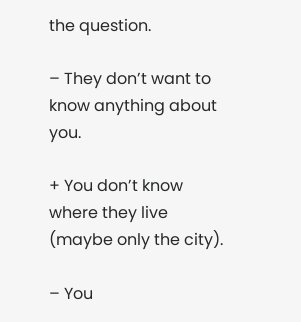the question.

– They don’t want to know anything about you.

+ You don’t know where they live (maybe only the city).

– You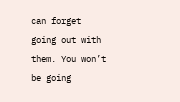can forget going out with them. You won’t be going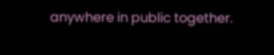anywhere in public together.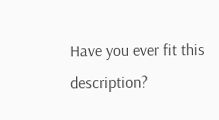Have you ever fit this description?